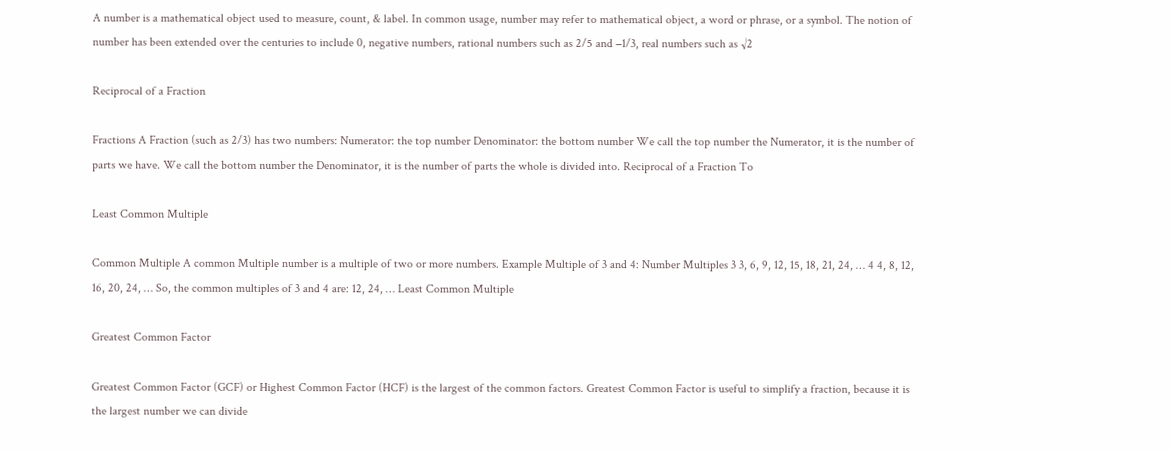A number is a mathematical object used to measure, count, & label. In common usage, number may refer to mathematical object, a word or phrase, or a symbol. The notion of number has been extended over the centuries to include 0, negative numbers, rational numbers such as 2/5 and −1/3, real numbers such as √2

Reciprocal of a Fraction

Fractions A Fraction (such as 2/3) has two numbers: Numerator: the top number Denominator: the bottom number We call the top number the Numerator, it is the number of parts we have. We call the bottom number the Denominator, it is the number of parts the whole is divided into. Reciprocal of a Fraction To

Least Common Multiple

Common Multiple A common Multiple number is a multiple of two or more numbers. Example Multiple of 3 and 4: Number Multiples 3 3, 6, 9, 12, 15, 18, 21, 24, … 4 4, 8, 12, 16, 20, 24, … So, the common multiples of 3 and 4 are: 12, 24, … Least Common Multiple

Greatest Common Factor

Greatest Common Factor (GCF) or Highest Common Factor (HCF) is the largest of the common factors. Greatest Common Factor is useful to simplify a fraction, because it is the largest number we can divide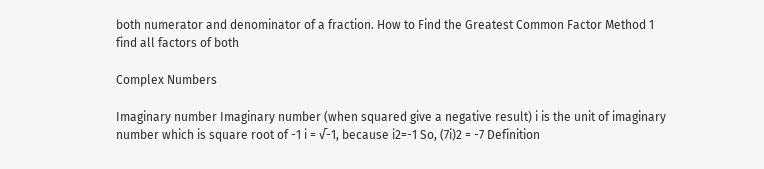both numerator and denominator of a fraction. How to Find the Greatest Common Factor Method 1 find all factors of both

Complex Numbers

Imaginary number Imaginary number (when squared give a negative result) i is the unit of imaginary number which is square root of -1 i = √-1, because i2=-1 So, (7i)2 = -7 Definition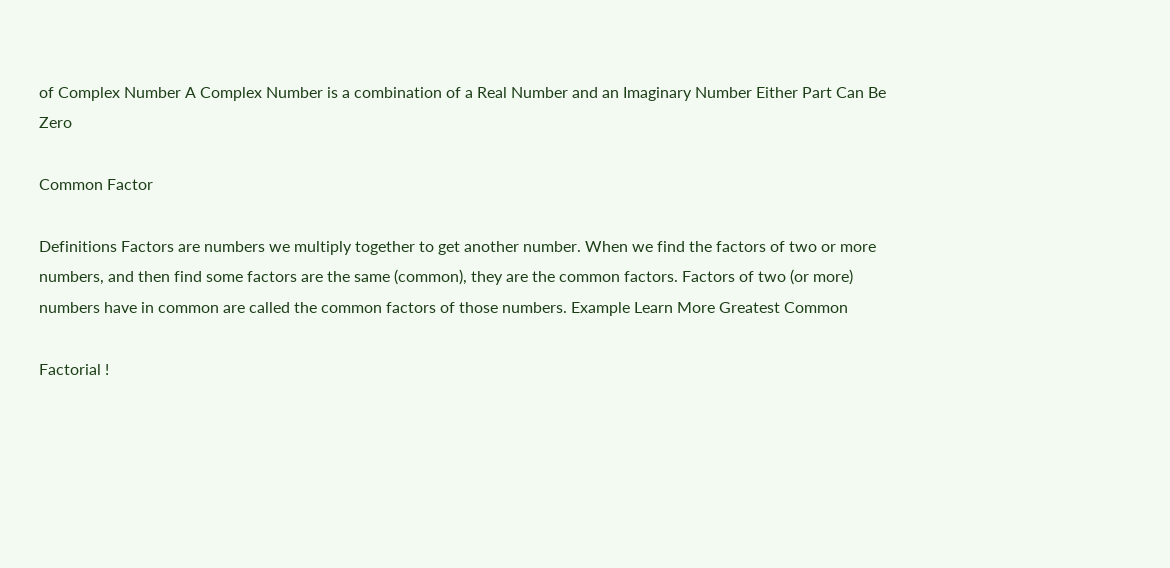of Complex Number A Complex Number is a combination of a Real Number and an Imaginary Number Either Part Can Be Zero

Common Factor

Definitions Factors are numbers we multiply together to get another number. When we find the factors of two or more numbers, and then find some factors are the same (common), they are the common factors. Factors of two (or more) numbers have in common are called the common factors of those numbers. Example Learn More Greatest Common

Factorial !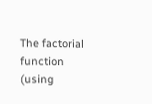The factorial function (using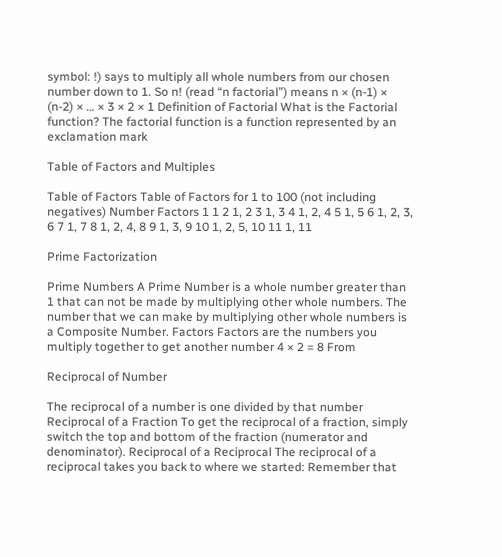symbol: !) says to multiply all whole numbers from our chosen number down to 1. So n! (read “n factorial”) means n × (n-1) × (n-2) × … × 3 × 2 × 1 Definition of Factorial What is the Factorial function? The factorial function is a function represented by an exclamation mark

Table of Factors and Multiples

Table of Factors Table of Factors for 1 to 100 (not including negatives) Number Factors 1 1 2 1, 2 3 1, 3 4 1, 2, 4 5 1, 5 6 1, 2, 3, 6 7 1, 7 8 1, 2, 4, 8 9 1, 3, 9 10 1, 2, 5, 10 11 1, 11

Prime Factorization

Prime Numbers A Prime Number is a whole number greater than 1 that can not be made by multiplying other whole numbers. The number that we can make by multiplying other whole numbers is a Composite Number. Factors Factors are the numbers you multiply together to get another number 4 × 2 = 8 From

Reciprocal of Number

The reciprocal of a number is one divided by that number Reciprocal of a Fraction To get the reciprocal of a fraction, simply switch the top and bottom of the fraction (numerator and denominator). Reciprocal of a Reciprocal The reciprocal of a reciprocal takes you back to where we started: Remember that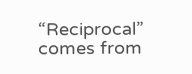“Reciprocal” comes from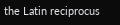the Latin reciprocus